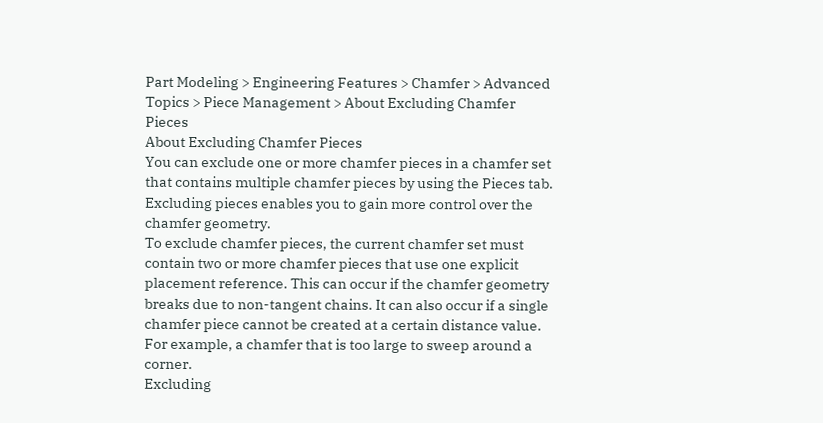Part Modeling > Engineering Features > Chamfer > Advanced Topics > Piece Management > About Excluding Chamfer Pieces
About Excluding Chamfer Pieces
You can exclude one or more chamfer pieces in a chamfer set that contains multiple chamfer pieces by using the Pieces tab. Excluding pieces enables you to gain more control over the chamfer geometry.
To exclude chamfer pieces, the current chamfer set must contain two or more chamfer pieces that use one explicit placement reference. This can occur if the chamfer geometry breaks due to non-tangent chains. It can also occur if a single chamfer piece cannot be created at a certain distance value. For example, a chamfer that is too large to sweep around a corner.
Excluding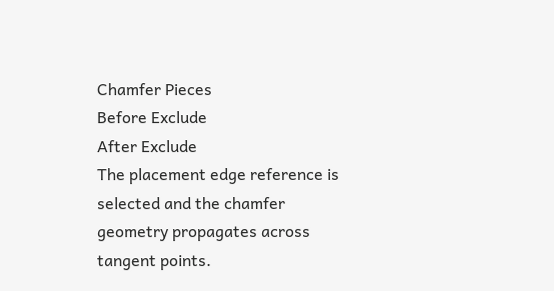Chamfer Pieces
Before Exclude
After Exclude
The placement edge reference is selected and the chamfer geometry propagates across tangent points.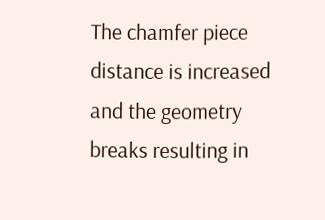The chamfer piece distance is increased and the geometry breaks resulting in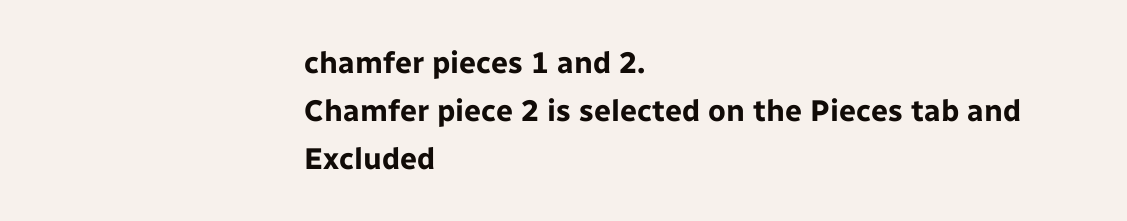chamfer pieces 1 and 2.
Chamfer piece 2 is selected on the Pieces tab and Excluded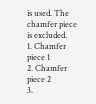is used. The chamfer piece is excluded.
1. Chamfer piece 1
2. Chamfer piece 2
3.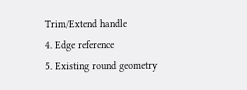Trim/Extend handle
4. Edge reference
5. Existing round geometry